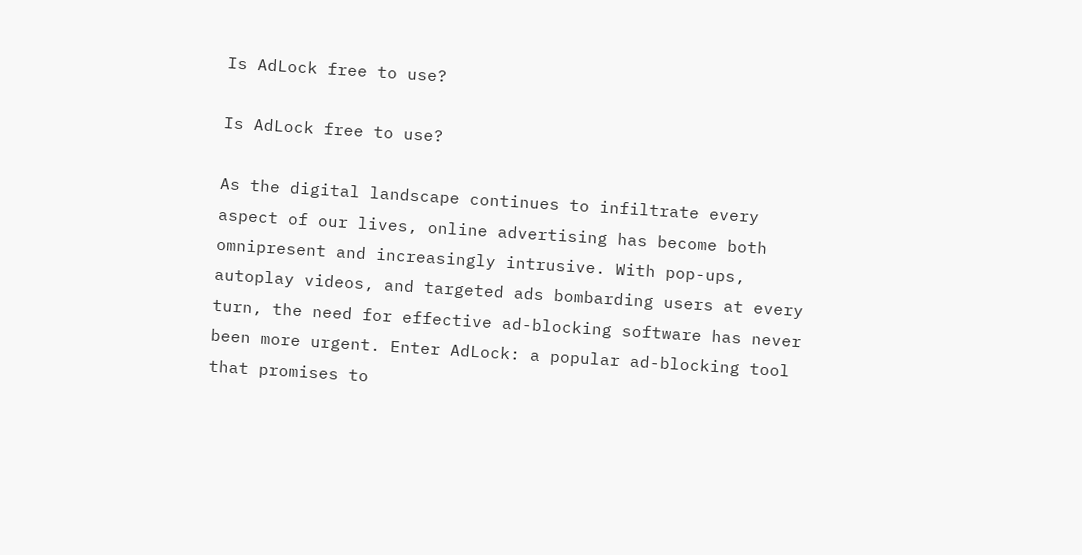Is AdLock free to use?

Is AdLock free to use?

As the digital landscape continues to infiltrate every aspect of our lives, online advertising has become both omnipresent and increasingly intrusive. With pop-ups, autoplay videos, and targeted ads bombarding users at every turn, the need for effective ad-blocking software has never been more urgent. Enter AdLock: a popular ad-blocking tool that promises to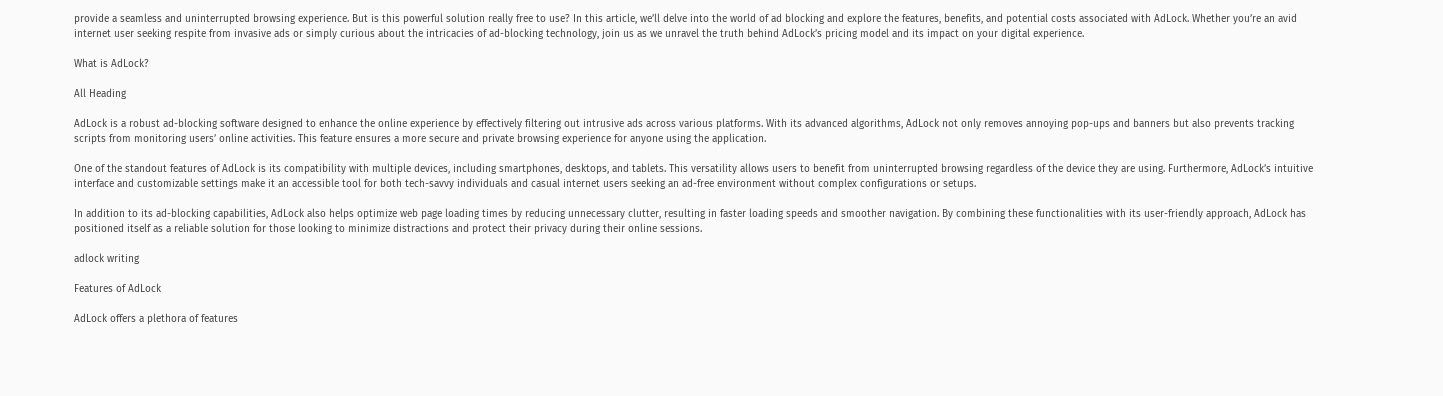provide a seamless and uninterrupted browsing experience. But is this powerful solution really free to use? In this article, we’ll delve into the world of ad blocking and explore the features, benefits, and potential costs associated with AdLock. Whether you’re an avid internet user seeking respite from invasive ads or simply curious about the intricacies of ad-blocking technology, join us as we unravel the truth behind AdLock’s pricing model and its impact on your digital experience.

What is AdLock?

All Heading

AdLock is a robust ad-blocking software designed to enhance the online experience by effectively filtering out intrusive ads across various platforms. With its advanced algorithms, AdLock not only removes annoying pop-ups and banners but also prevents tracking scripts from monitoring users’ online activities. This feature ensures a more secure and private browsing experience for anyone using the application.

One of the standout features of AdLock is its compatibility with multiple devices, including smartphones, desktops, and tablets. This versatility allows users to benefit from uninterrupted browsing regardless of the device they are using. Furthermore, AdLock’s intuitive interface and customizable settings make it an accessible tool for both tech-savvy individuals and casual internet users seeking an ad-free environment without complex configurations or setups.

In addition to its ad-blocking capabilities, AdLock also helps optimize web page loading times by reducing unnecessary clutter, resulting in faster loading speeds and smoother navigation. By combining these functionalities with its user-friendly approach, AdLock has positioned itself as a reliable solution for those looking to minimize distractions and protect their privacy during their online sessions.

adlock writing

Features of AdLock

AdLock offers a plethora of features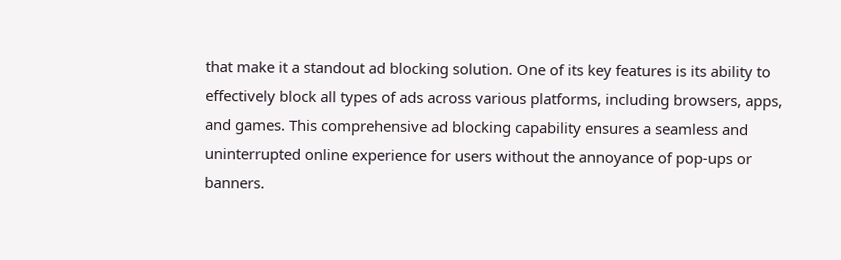that make it a standout ad blocking solution. One of its key features is its ability to effectively block all types of ads across various platforms, including browsers, apps, and games. This comprehensive ad blocking capability ensures a seamless and uninterrupted online experience for users without the annoyance of pop-ups or banners.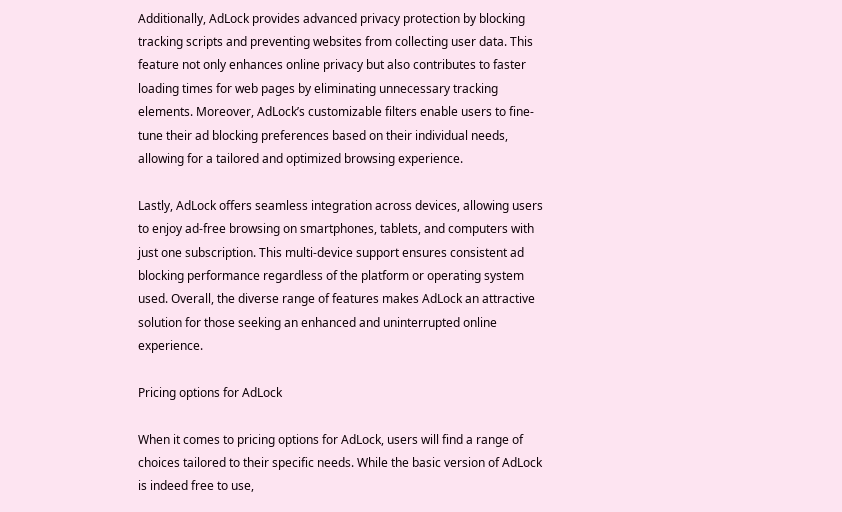Additionally, AdLock provides advanced privacy protection by blocking tracking scripts and preventing websites from collecting user data. This feature not only enhances online privacy but also contributes to faster loading times for web pages by eliminating unnecessary tracking elements. Moreover, AdLock’s customizable filters enable users to fine-tune their ad blocking preferences based on their individual needs, allowing for a tailored and optimized browsing experience.

Lastly, AdLock offers seamless integration across devices, allowing users to enjoy ad-free browsing on smartphones, tablets, and computers with just one subscription. This multi-device support ensures consistent ad blocking performance regardless of the platform or operating system used. Overall, the diverse range of features makes AdLock an attractive solution for those seeking an enhanced and uninterrupted online experience.

Pricing options for AdLock

When it comes to pricing options for AdLock, users will find a range of choices tailored to their specific needs. While the basic version of AdLock is indeed free to use,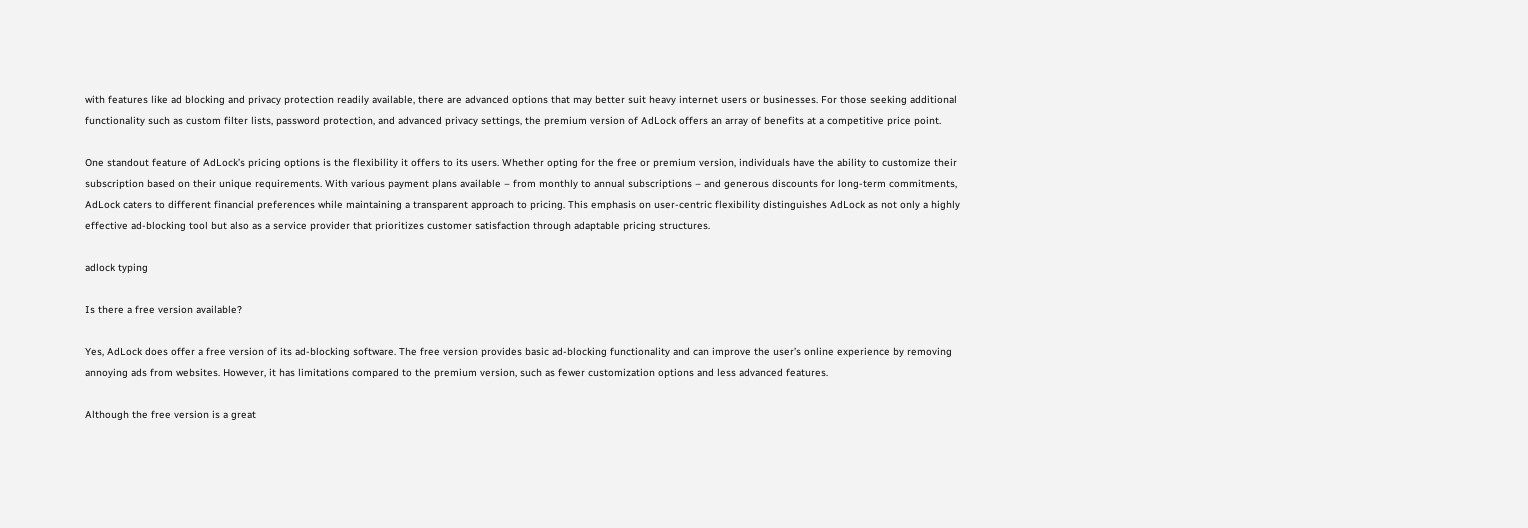with features like ad blocking and privacy protection readily available, there are advanced options that may better suit heavy internet users or businesses. For those seeking additional functionality such as custom filter lists, password protection, and advanced privacy settings, the premium version of AdLock offers an array of benefits at a competitive price point.

One standout feature of AdLock’s pricing options is the flexibility it offers to its users. Whether opting for the free or premium version, individuals have the ability to customize their subscription based on their unique requirements. With various payment plans available – from monthly to annual subscriptions – and generous discounts for long-term commitments, AdLock caters to different financial preferences while maintaining a transparent approach to pricing. This emphasis on user-centric flexibility distinguishes AdLock as not only a highly effective ad-blocking tool but also as a service provider that prioritizes customer satisfaction through adaptable pricing structures.

adlock typing

Is there a free version available?

Yes, AdLock does offer a free version of its ad-blocking software. The free version provides basic ad-blocking functionality and can improve the user’s online experience by removing annoying ads from websites. However, it has limitations compared to the premium version, such as fewer customization options and less advanced features.

Although the free version is a great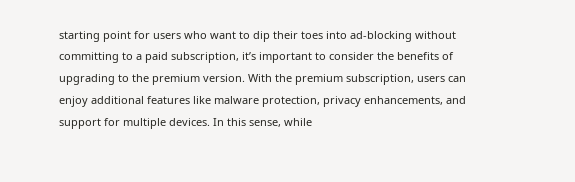starting point for users who want to dip their toes into ad-blocking without committing to a paid subscription, it’s important to consider the benefits of upgrading to the premium version. With the premium subscription, users can enjoy additional features like malware protection, privacy enhancements, and support for multiple devices. In this sense, while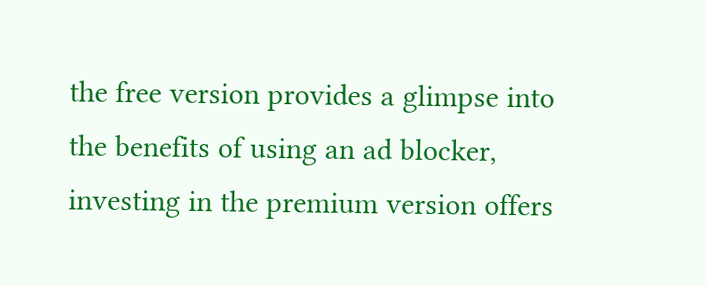the free version provides a glimpse into the benefits of using an ad blocker, investing in the premium version offers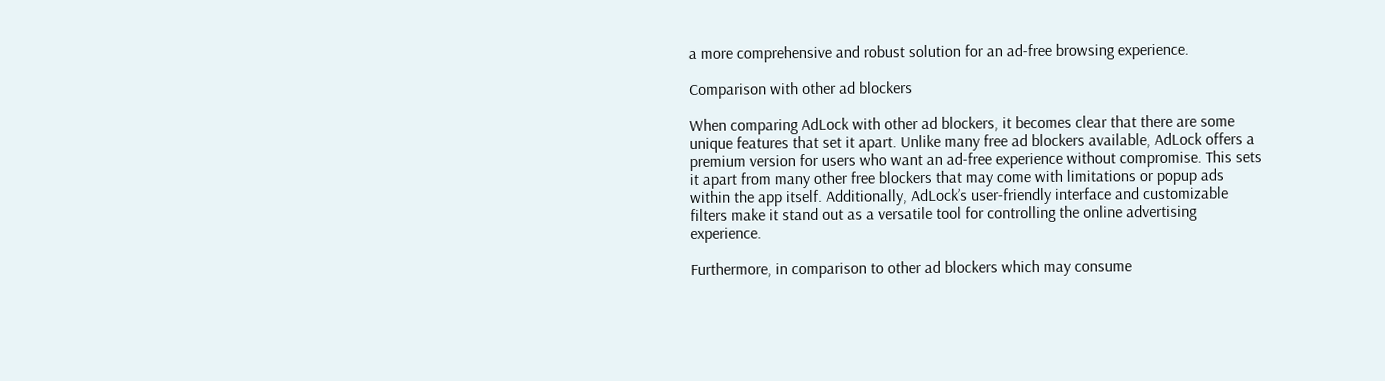a more comprehensive and robust solution for an ad-free browsing experience.

Comparison with other ad blockers

When comparing AdLock with other ad blockers, it becomes clear that there are some unique features that set it apart. Unlike many free ad blockers available, AdLock offers a premium version for users who want an ad-free experience without compromise. This sets it apart from many other free blockers that may come with limitations or popup ads within the app itself. Additionally, AdLock’s user-friendly interface and customizable filters make it stand out as a versatile tool for controlling the online advertising experience.

Furthermore, in comparison to other ad blockers which may consume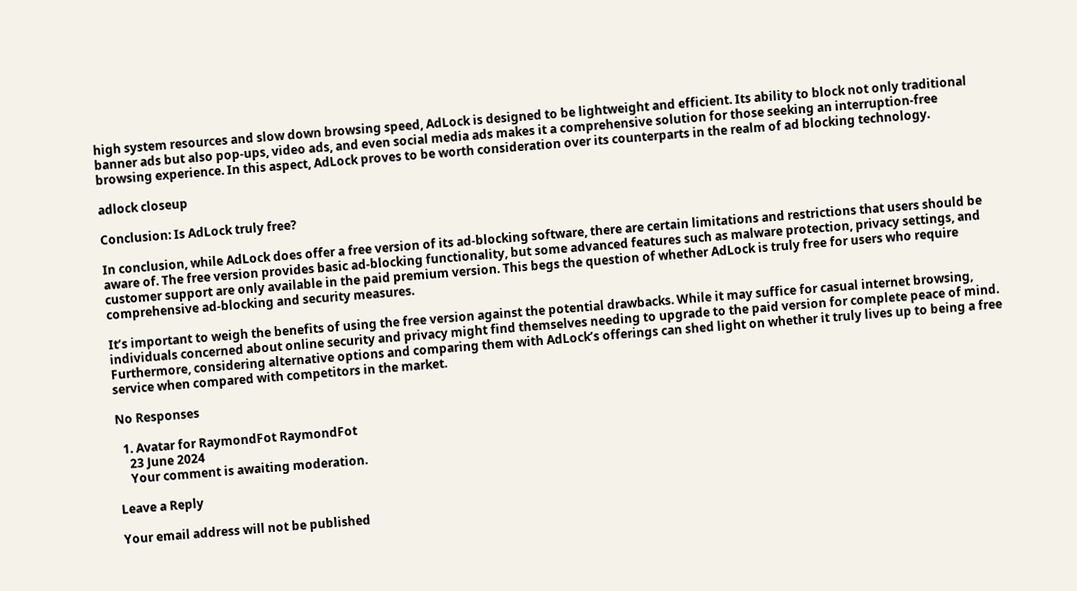high system resources and slow down browsing speed, AdLock is designed to be lightweight and efficient. Its ability to block not only traditional banner ads but also pop-ups, video ads, and even social media ads makes it a comprehensive solution for those seeking an interruption-free browsing experience. In this aspect, AdLock proves to be worth consideration over its counterparts in the realm of ad blocking technology.

adlock closeup

Conclusion: Is AdLock truly free?

In conclusion, while AdLock does offer a free version of its ad-blocking software, there are certain limitations and restrictions that users should be aware of. The free version provides basic ad-blocking functionality, but some advanced features such as malware protection, privacy settings, and customer support are only available in the paid premium version. This begs the question of whether AdLock is truly free for users who require comprehensive ad-blocking and security measures.

It’s important to weigh the benefits of using the free version against the potential drawbacks. While it may suffice for casual internet browsing, individuals concerned about online security and privacy might find themselves needing to upgrade to the paid version for complete peace of mind. Furthermore, considering alternative options and comparing them with AdLock’s offerings can shed light on whether it truly lives up to being a free service when compared with competitors in the market.

No Responses

  1. Avatar for RaymondFot RaymondFot
    23 June 2024
    Your comment is awaiting moderation.

Leave a Reply

Your email address will not be published